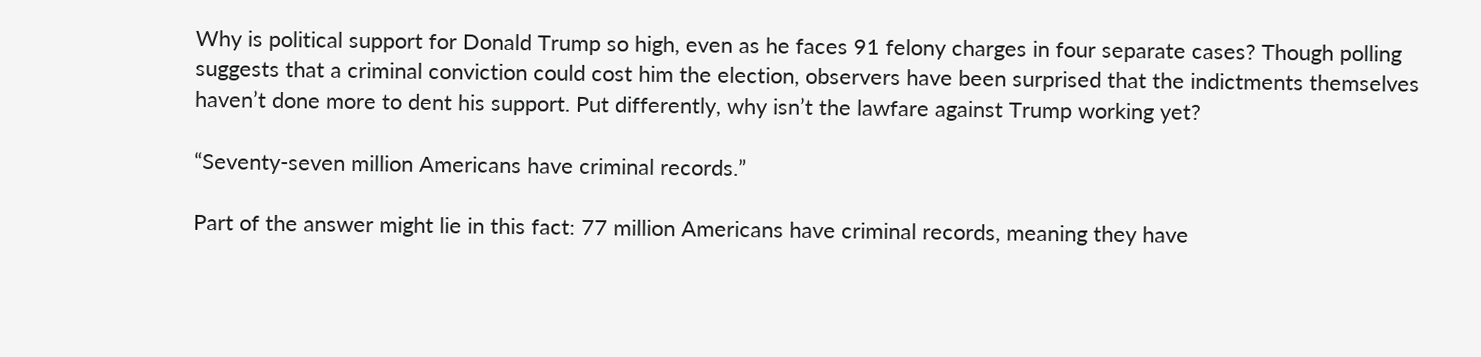Why is political support for Donald Trump so high, even as he faces 91 felony charges in four separate cases? Though polling suggests that a criminal conviction could cost him the election, observers have been surprised that the indictments themselves haven’t done more to dent his support. Put differently, why isn’t the lawfare against Trump working yet?

“Seventy-seven million Americans have criminal records.”

Part of the answer might lie in this fact: 77 million Americans have criminal records, meaning they have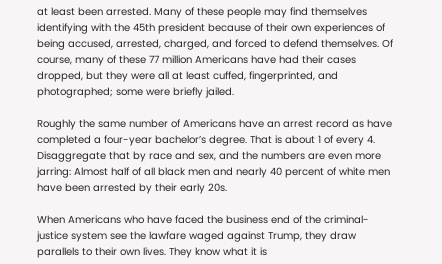at least been arrested. Many of these people may find themselves identifying with the 45th president because of their own experiences of being accused, arrested, charged, and forced to defend themselves. Of course, many of these 77 million Americans have had their cases dropped, but they were all at least cuffed, fingerprinted, and photographed; some were briefly jailed.

Roughly the same number of Americans have an arrest record as have completed a four-year bachelor’s degree. That is about 1 of every 4. Disaggregate that by race and sex, and the numbers are even more jarring: Almost half of all black men and nearly 40 percent of white men have been arrested by their early 20s.

When Americans who have faced the business end of the criminal-justice system see the lawfare waged against Trump, they draw parallels to their own lives. They know what it is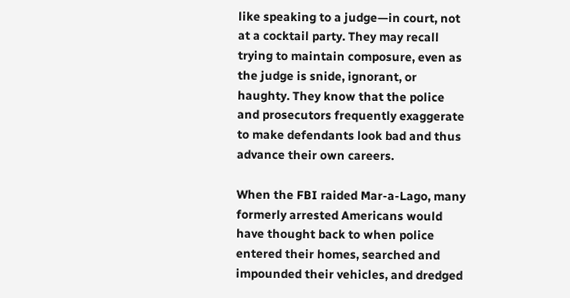like speaking to a judge—in court, not at a cocktail party. They may recall trying to maintain composure, even as the judge is snide, ignorant, or haughty. They know that the police and prosecutors frequently exaggerate to make defendants look bad and thus advance their own careers.

When the FBI raided Mar-a-Lago, many formerly arrested Americans would have thought back to when police entered their homes, searched and impounded their vehicles, and dredged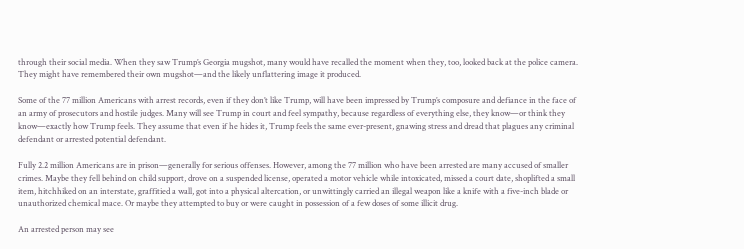through their social media. When they saw Trump’s Georgia mugshot, many would have recalled the moment when they, too, looked back at the police camera. They might have remembered their own mugshot—and the likely unflattering image it produced.

Some of the 77 million Americans with arrest records, even if they don’t like Trump, will have been impressed by Trump’s composure and defiance in the face of an army of prosecutors and hostile judges. Many will see Trump in court and feel sympathy, because regardless of everything else, they know—or think they know—exactly how Trump feels. They assume that even if he hides it, Trump feels the same ever-present, gnawing stress and dread that plagues any criminal defendant or arrested potential defendant.

Fully 2.2 million Americans are in prison—generally for serious offenses. However, among the 77 million who have been arrested are many accused of smaller crimes. Maybe they fell behind on child support, drove on a suspended license, operated a motor vehicle while intoxicated, missed a court date, shoplifted a small item, hitchhiked on an interstate, graffitied a wall, got into a physical altercation, or unwittingly carried an illegal weapon like a knife with a five-inch blade or unauthorized chemical mace. Or maybe they attempted to buy or were caught in possession of a few doses of some illicit drug.

An arrested person may see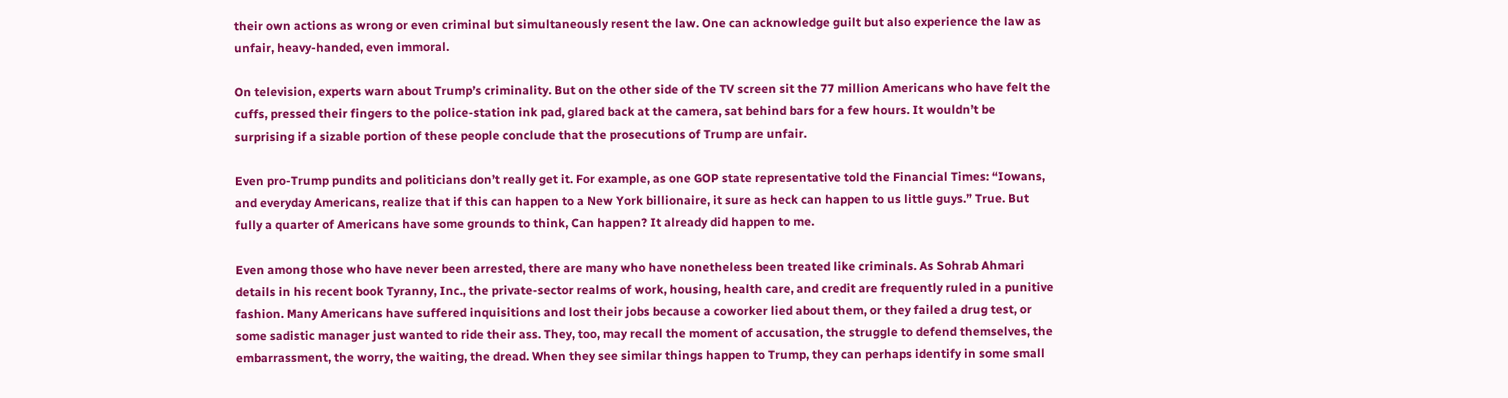their own actions as wrong or even criminal but simultaneously resent the law. One can acknowledge guilt but also experience the law as unfair, heavy-handed, even immoral.

On television, experts warn about Trump’s criminality. But on the other side of the TV screen sit the 77 million Americans who have felt the cuffs, pressed their fingers to the police-station ink pad, glared back at the camera, sat behind bars for a few hours. It wouldn’t be surprising if a sizable portion of these people conclude that the prosecutions of Trump are unfair.

Even pro-Trump pundits and politicians don’t really get it. For example, as one GOP state representative told the Financial Times: “Iowans, and everyday Americans, realize that if this can happen to a New York billionaire, it sure as heck can happen to us little guys.” True. But fully a quarter of Americans have some grounds to think, Can happen? It already did happen to me.

Even among those who have never been arrested, there are many who have nonetheless been treated like criminals. As Sohrab Ahmari details in his recent book Tyranny, Inc., the private-sector realms of work, housing, health care, and credit are frequently ruled in a punitive fashion. Many Americans have suffered inquisitions and lost their jobs because a coworker lied about them, or they failed a drug test, or some sadistic manager just wanted to ride their ass. They, too, may recall the moment of accusation, the struggle to defend themselves, the embarrassment, the worry, the waiting, the dread. When they see similar things happen to Trump, they can perhaps identify in some small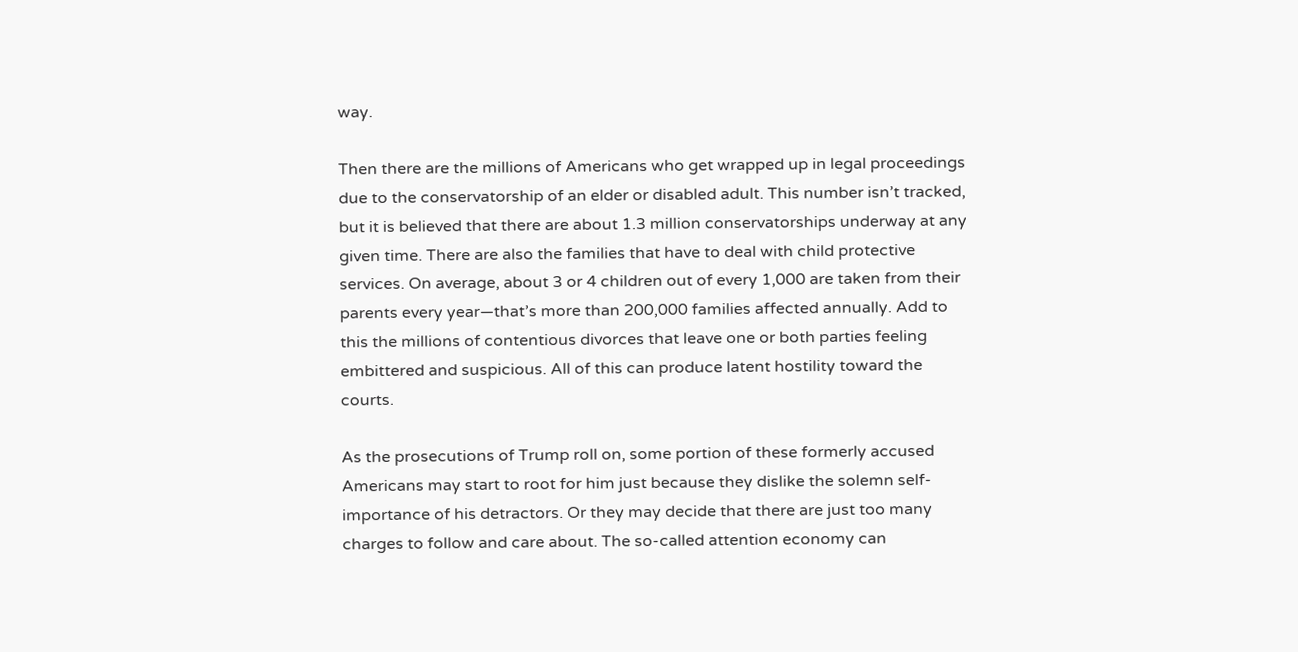way.

Then there are the millions of Americans who get wrapped up in legal proceedings due to the conservatorship of an elder or disabled adult. This number isn’t tracked, but it is believed that there are about 1.3 million conservatorships underway at any given time. There are also the families that have to deal with child protective services. On average, about 3 or 4 children out of every 1,000 are taken from their parents every year—that’s more than 200,000 families affected annually. Add to this the millions of contentious divorces that leave one or both parties feeling embittered and suspicious. All of this can produce latent hostility toward the courts.

As the prosecutions of Trump roll on, some portion of these formerly accused Americans may start to root for him just because they dislike the solemn self-importance of his detractors. Or they may decide that there are just too many charges to follow and care about. The so-called attention economy can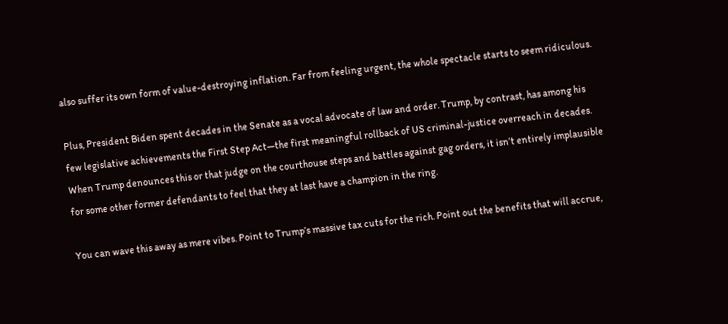also suffer its own form of value-destroying inflation. Far from feeling urgent, the whole spectacle starts to seem ridiculous.

Plus, President Biden spent decades in the Senate as a vocal advocate of law and order. Trump, by contrast, has among his few legislative achievements the First Step Act—the first meaningful rollback of US criminal-justice overreach in decades. When Trump denounces this or that judge on the courthouse steps and battles against gag orders, it isn’t entirely implausible for some other former defendants to feel that they at last have a champion in the ring.

You can wave this away as mere vibes. Point to Trump’s massive tax cuts for the rich. Point out the benefits that will accrue,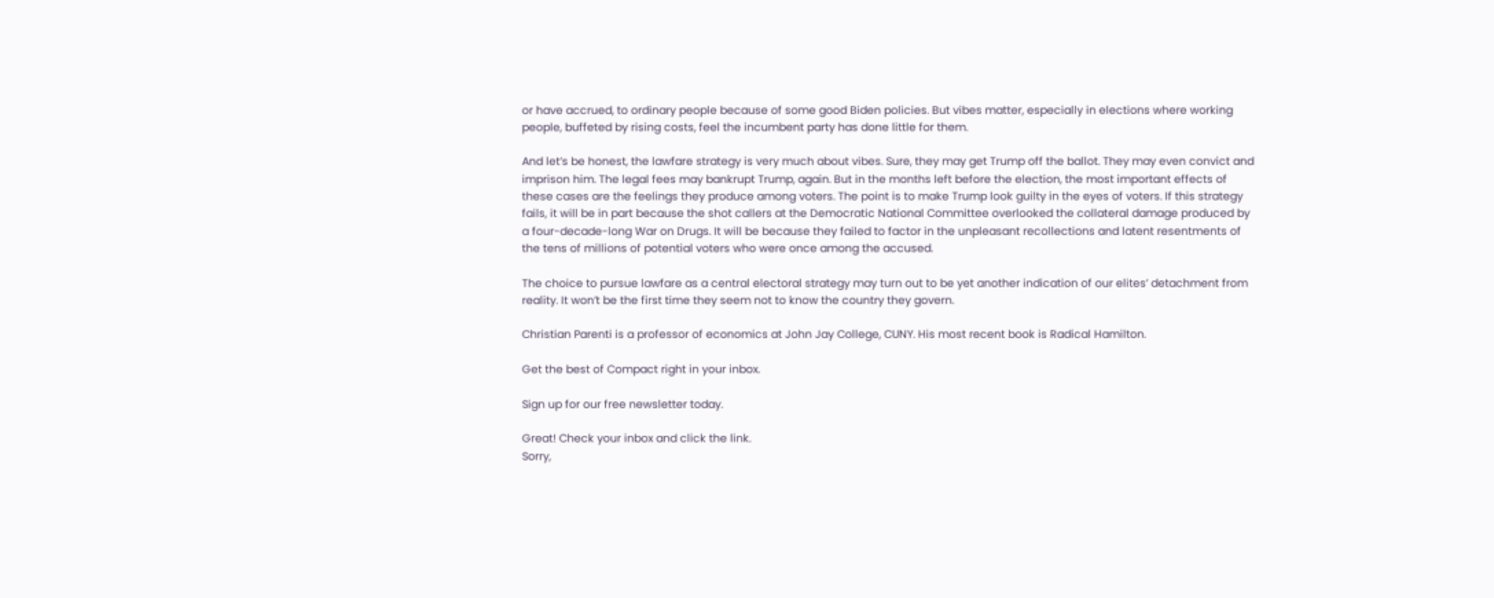or have accrued, to ordinary people because of some good Biden policies. But vibes matter, especially in elections where working people, buffeted by rising costs, feel the incumbent party has done little for them.

And let’s be honest, the lawfare strategy is very much about vibes. Sure, they may get Trump off the ballot. They may even convict and imprison him. The legal fees may bankrupt Trump, again. But in the months left before the election, the most important effects of these cases are the feelings they produce among voters. The point is to make Trump look guilty in the eyes of voters. If this strategy fails, it will be in part because the shot callers at the Democratic National Committee overlooked the collateral damage produced by a four-decade-long War on Drugs. It will be because they failed to factor in the unpleasant recollections and latent resentments of the tens of millions of potential voters who were once among the accused.

The choice to pursue lawfare as a central electoral strategy may turn out to be yet another indication of our elites’ detachment from reality. It won’t be the first time they seem not to know the country they govern.

Christian Parenti is a professor of economics at John Jay College, CUNY. His most recent book is Radical Hamilton.

Get the best of Compact right in your inbox.

Sign up for our free newsletter today.

Great! Check your inbox and click the link.
Sorry,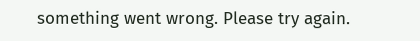something went wrong. Please try again.